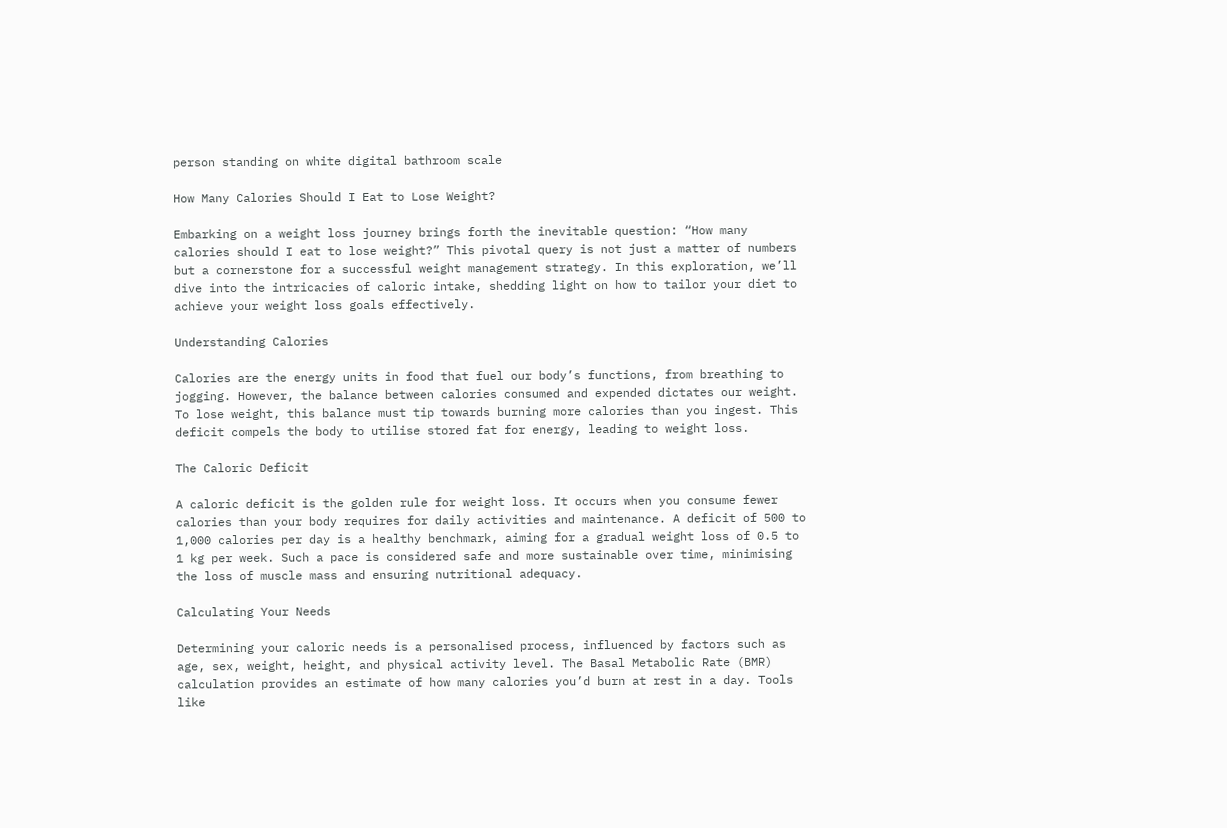person standing on white digital bathroom scale

How Many Calories Should I Eat to Lose Weight?

Embarking on a weight loss journey brings forth the inevitable question: “How many calories should I eat to lose weight?” This pivotal query is not just a matter of numbers but a cornerstone for a successful weight management strategy. In this exploration, we’ll dive into the intricacies of caloric intake, shedding light on how to tailor your diet to achieve your weight loss goals effectively.

Understanding Calories

Calories are the energy units in food that fuel our body’s functions, from breathing to jogging. However, the balance between calories consumed and expended dictates our weight. To lose weight, this balance must tip towards burning more calories than you ingest. This deficit compels the body to utilise stored fat for energy, leading to weight loss.

The Caloric Deficit

A caloric deficit is the golden rule for weight loss. It occurs when you consume fewer calories than your body requires for daily activities and maintenance. A deficit of 500 to 1,000 calories per day is a healthy benchmark, aiming for a gradual weight loss of 0.5 to 1 kg per week. Such a pace is considered safe and more sustainable over time, minimising the loss of muscle mass and ensuring nutritional adequacy.

Calculating Your Needs

Determining your caloric needs is a personalised process, influenced by factors such as age, sex, weight, height, and physical activity level. The Basal Metabolic Rate (BMR) calculation provides an estimate of how many calories you’d burn at rest in a day. Tools like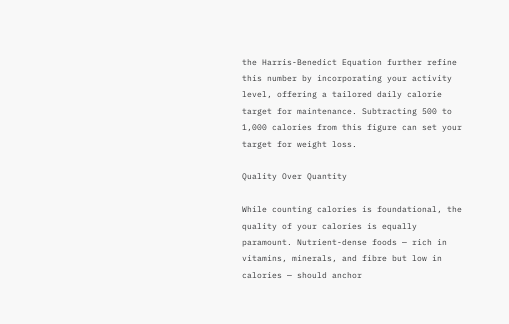the Harris-Benedict Equation further refine this number by incorporating your activity level, offering a tailored daily calorie target for maintenance. Subtracting 500 to 1,000 calories from this figure can set your target for weight loss.

Quality Over Quantity

While counting calories is foundational, the quality of your calories is equally paramount. Nutrient-dense foods — rich in vitamins, minerals, and fibre but low in calories — should anchor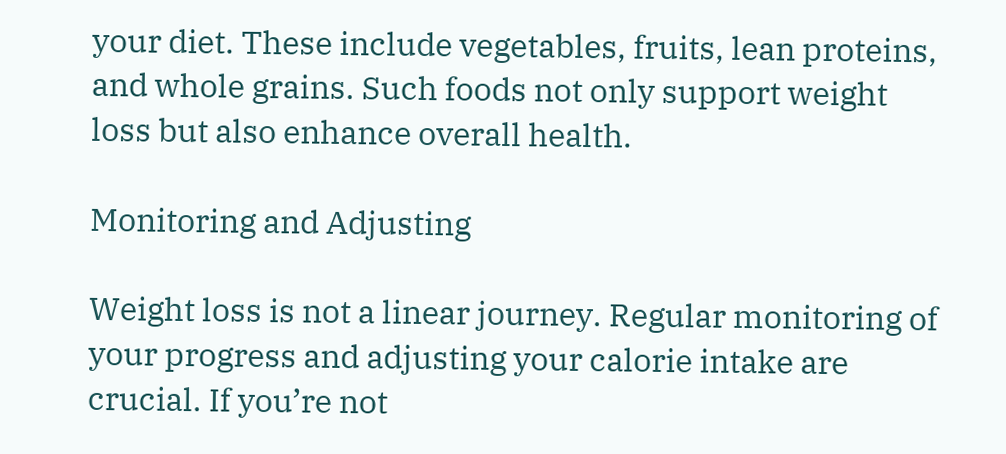your diet. These include vegetables, fruits, lean proteins, and whole grains. Such foods not only support weight loss but also enhance overall health.

Monitoring and Adjusting

Weight loss is not a linear journey. Regular monitoring of your progress and adjusting your calorie intake are crucial. If you’re not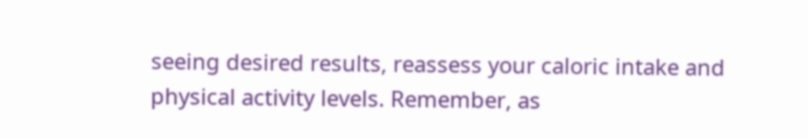seeing desired results, reassess your caloric intake and physical activity levels. Remember, as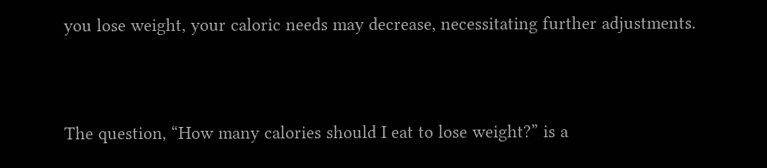you lose weight, your caloric needs may decrease, necessitating further adjustments.


The question, “How many calories should I eat to lose weight?” is a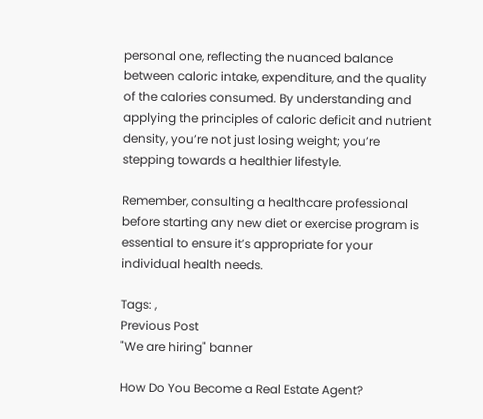personal one, reflecting the nuanced balance between caloric intake, expenditure, and the quality of the calories consumed. By understanding and applying the principles of caloric deficit and nutrient density, you’re not just losing weight; you’re stepping towards a healthier lifestyle.

Remember, consulting a healthcare professional before starting any new diet or exercise program is essential to ensure it’s appropriate for your individual health needs.

Tags: ,
Previous Post
"We are hiring" banner

How Do You Become a Real Estate Agent?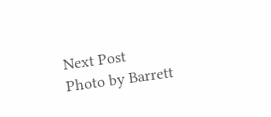Next Post
Photo by Barrett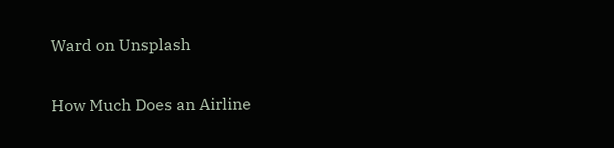Ward on Unsplash

How Much Does an Airline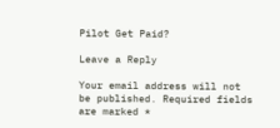Pilot Get Paid?

Leave a Reply

Your email address will not be published. Required fields are marked *